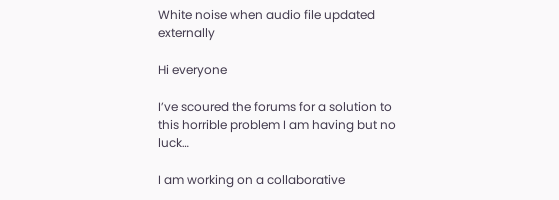White noise when audio file updated externally

Hi everyone

I’ve scoured the forums for a solution to this horrible problem I am having but no luck…

I am working on a collaborative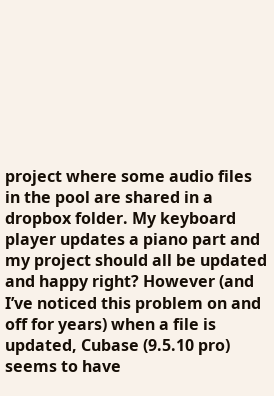project where some audio files in the pool are shared in a dropbox folder. My keyboard player updates a piano part and my project should all be updated and happy right? However (and I’ve noticed this problem on and off for years) when a file is updated, Cubase (9.5.10 pro) seems to have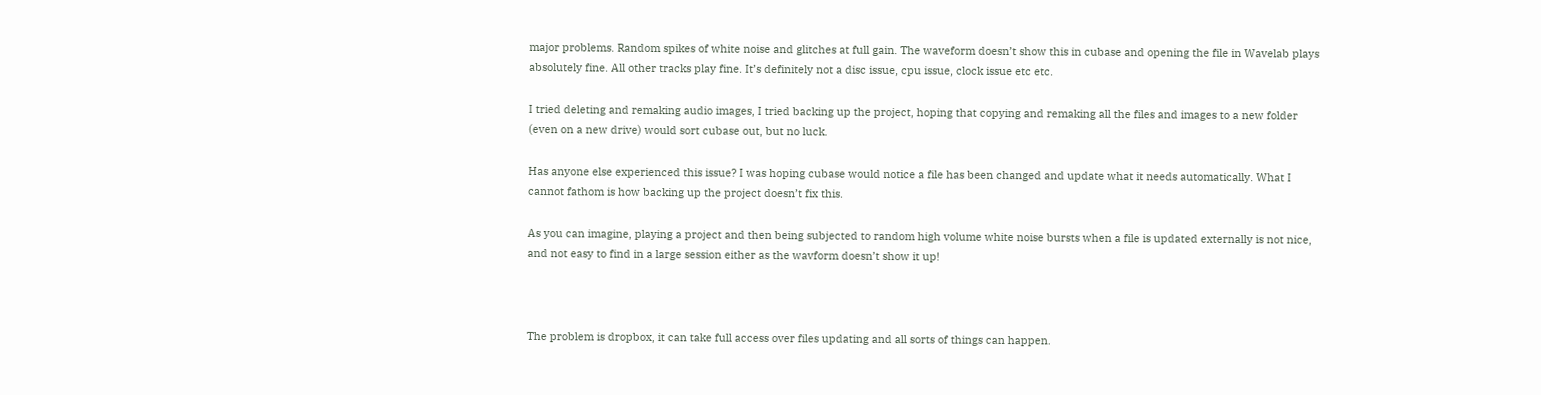major problems. Random spikes of white noise and glitches at full gain. The waveform doesn’t show this in cubase and opening the file in Wavelab plays absolutely fine. All other tracks play fine. It’s definitely not a disc issue, cpu issue, clock issue etc etc.

I tried deleting and remaking audio images, I tried backing up the project, hoping that copying and remaking all the files and images to a new folder (even on a new drive) would sort cubase out, but no luck.

Has anyone else experienced this issue? I was hoping cubase would notice a file has been changed and update what it needs automatically. What I cannot fathom is how backing up the project doesn’t fix this.

As you can imagine, playing a project and then being subjected to random high volume white noise bursts when a file is updated externally is not nice, and not easy to find in a large session either as the wavform doesn’t show it up!



The problem is dropbox, it can take full access over files updating and all sorts of things can happen.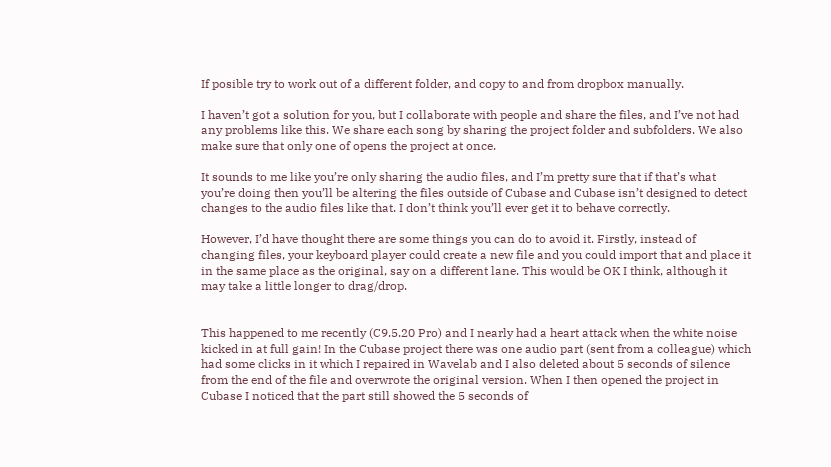If posible try to work out of a different folder, and copy to and from dropbox manually.

I haven’t got a solution for you, but I collaborate with people and share the files, and I’ve not had any problems like this. We share each song by sharing the project folder and subfolders. We also make sure that only one of opens the project at once.

It sounds to me like you’re only sharing the audio files, and I’m pretty sure that if that’s what you’re doing then you’ll be altering the files outside of Cubase and Cubase isn’t designed to detect changes to the audio files like that. I don’t think you’ll ever get it to behave correctly.

However, I’d have thought there are some things you can do to avoid it. Firstly, instead of changing files, your keyboard player could create a new file and you could import that and place it in the same place as the original, say on a different lane. This would be OK I think, although it may take a little longer to drag/drop.


This happened to me recently (C9.5.20 Pro) and I nearly had a heart attack when the white noise kicked in at full gain! In the Cubase project there was one audio part (sent from a colleague) which had some clicks in it which I repaired in Wavelab and I also deleted about 5 seconds of silence from the end of the file and overwrote the original version. When I then opened the project in Cubase I noticed that the part still showed the 5 seconds of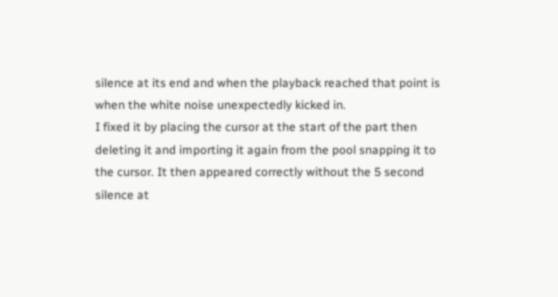silence at its end and when the playback reached that point is when the white noise unexpectedly kicked in.
I fixed it by placing the cursor at the start of the part then deleting it and importing it again from the pool snapping it to the cursor. It then appeared correctly without the 5 second silence at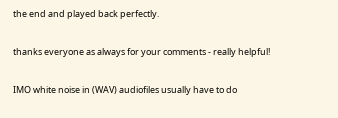the end and played back perfectly.

thanks everyone as always for your comments - really helpful!

IMO white noise in (WAV) audiofiles usually have to do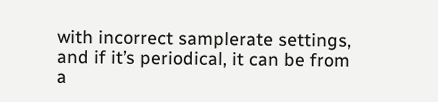with incorrect samplerate settings, and if it’s periodical, it can be from a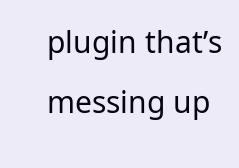plugin that’s messing up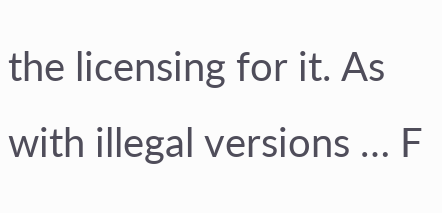the licensing for it. As with illegal versions … F